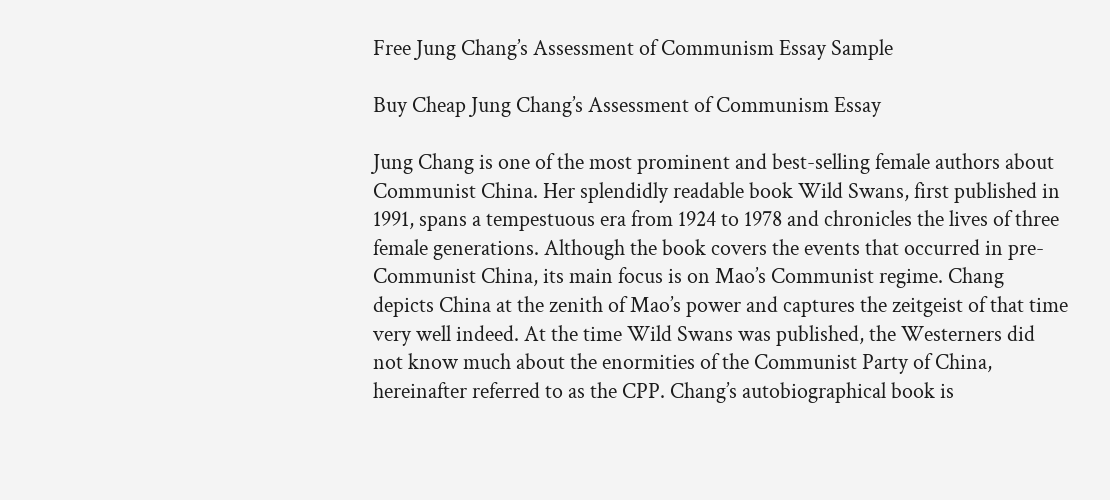Free Jung Chang’s Assessment of Communism Essay Sample

Buy Cheap Jung Chang’s Assessment of Communism Essay

Jung Chang is one of the most prominent and best-selling female authors about Communist China. Her splendidly readable book Wild Swans, first published in 1991, spans a tempestuous era from 1924 to 1978 and chronicles the lives of three female generations. Although the book covers the events that occurred in pre-Communist China, its main focus is on Mao’s Communist regime. Chang depicts China at the zenith of Mao’s power and captures the zeitgeist of that time very well indeed. At the time Wild Swans was published, the Westerners did not know much about the enormities of the Communist Party of China, hereinafter referred to as the CPP. Chang’s autobiographical book is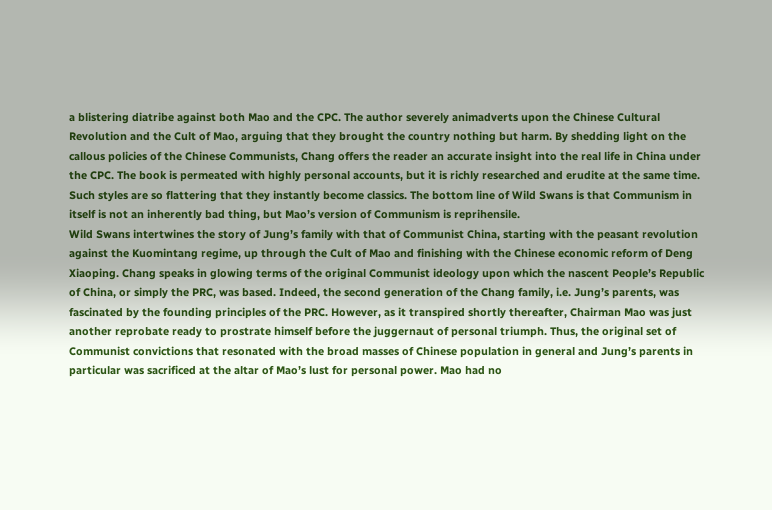a blistering diatribe against both Mao and the CPC. The author severely animadverts upon the Chinese Cultural Revolution and the Cult of Mao, arguing that they brought the country nothing but harm. By shedding light on the callous policies of the Chinese Communists, Chang offers the reader an accurate insight into the real life in China under the CPC. The book is permeated with highly personal accounts, but it is richly researched and erudite at the same time. Such styles are so flattering that they instantly become classics. The bottom line of Wild Swans is that Communism in itself is not an inherently bad thing, but Mao’s version of Communism is reprihensile.
Wild Swans intertwines the story of Jung’s family with that of Communist China, starting with the peasant revolution against the Kuomintang regime, up through the Cult of Mao and finishing with the Chinese economic reform of Deng Xiaoping. Chang speaks in glowing terms of the original Communist ideology upon which the nascent People’s Republic of China, or simply the PRC, was based. Indeed, the second generation of the Chang family, i.e. Jung’s parents, was fascinated by the founding principles of the PRC. However, as it transpired shortly thereafter, Chairman Mao was just another reprobate ready to prostrate himself before the juggernaut of personal triumph. Thus, the original set of Communist convictions that resonated with the broad masses of Chinese population in general and Jung’s parents in particular was sacrificed at the altar of Mao’s lust for personal power. Mao had no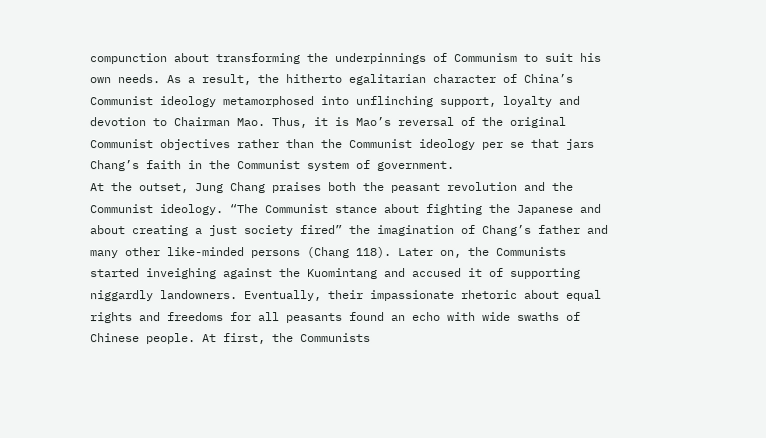compunction about transforming the underpinnings of Communism to suit his own needs. As a result, the hitherto egalitarian character of China’s Communist ideology metamorphosed into unflinching support, loyalty and devotion to Chairman Mao. Thus, it is Mao’s reversal of the original Communist objectives rather than the Communist ideology per se that jars Chang’s faith in the Communist system of government.
At the outset, Jung Chang praises both the peasant revolution and the Communist ideology. “The Communist stance about fighting the Japanese and about creating a just society fired” the imagination of Chang’s father and many other like-minded persons (Chang 118). Later on, the Communists started inveighing against the Kuomintang and accused it of supporting niggardly landowners. Eventually, their impassionate rhetoric about equal rights and freedoms for all peasants found an echo with wide swaths of Chinese people. At first, the Communists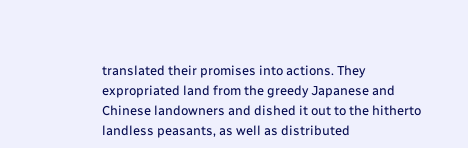translated their promises into actions. They expropriated land from the greedy Japanese and Chinese landowners and dished it out to the hitherto landless peasants, as well as distributed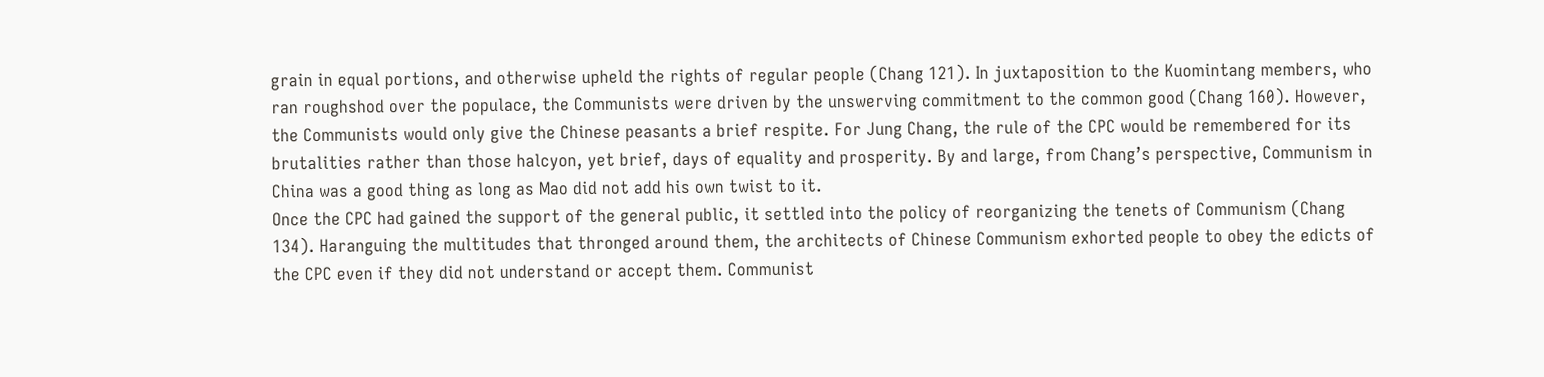grain in equal portions, and otherwise upheld the rights of regular people (Chang 121). In juxtaposition to the Kuomintang members, who ran roughshod over the populace, the Communists were driven by the unswerving commitment to the common good (Chang 160). However, the Communists would only give the Chinese peasants a brief respite. For Jung Chang, the rule of the CPC would be remembered for its brutalities rather than those halcyon, yet brief, days of equality and prosperity. By and large, from Chang’s perspective, Communism in China was a good thing as long as Mao did not add his own twist to it.
Once the CPC had gained the support of the general public, it settled into the policy of reorganizing the tenets of Communism (Chang 134). Haranguing the multitudes that thronged around them, the architects of Chinese Communism exhorted people to obey the edicts of the CPC even if they did not understand or accept them. Communist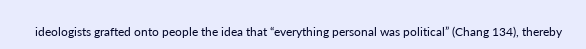ideologists grafted onto people the idea that “everything personal was political” (Chang 134), thereby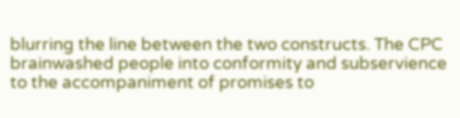blurring the line between the two constructs. The CPC brainwashed people into conformity and subservience to the accompaniment of promises to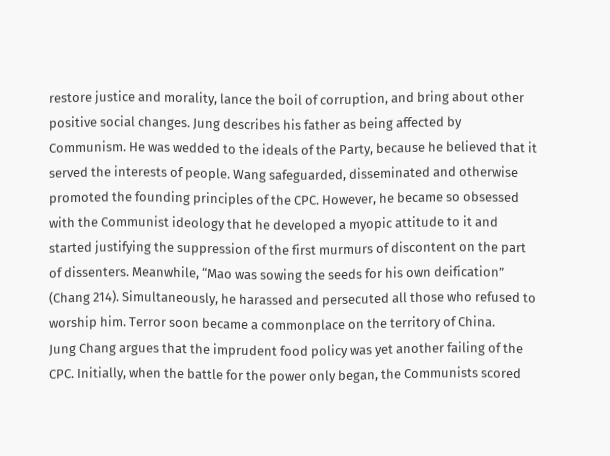restore justice and morality, lance the boil of corruption, and bring about other positive social changes. Jung describes his father as being affected by Communism. He was wedded to the ideals of the Party, because he believed that it served the interests of people. Wang safeguarded, disseminated and otherwise promoted the founding principles of the CPC. However, he became so obsessed with the Communist ideology that he developed a myopic attitude to it and started justifying the suppression of the first murmurs of discontent on the part of dissenters. Meanwhile, “Mao was sowing the seeds for his own deification” (Chang 214). Simultaneously, he harassed and persecuted all those who refused to worship him. Terror soon became a commonplace on the territory of China.
Jung Chang argues that the imprudent food policy was yet another failing of the CPC. Initially, when the battle for the power only began, the Communists scored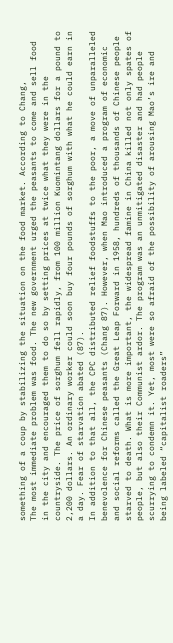something of a coup by stabilizing the situation on the food market. According to Chang,
The most immediate problem was food. The new government urged the peasants to come and sell food in the city and encouraged them to do so by setting prices at twice what they were in the countryside. The price of sorghum fell rapidly, from 100 million Kuomintang dollars for a pound to 2,200 dollars. An ordinary worker could soon buy four pounds of sorghum with what he could earn in a day. Fear of starvation abated (87).
In addition to that all, the CPC distributed relief foodstuffs to the poor, a move of unparalleled benevolence for Chinese peasants (Chang 87). However, when Mao introduced a program of economic and social reforms called the Great Leap Forward in 1958, hundreds of thousands of Chinese people starved to death. What is more important, the widespread famine in China killed not only spates of people, but also their Communist ardor. The program was an unmitigated disaster and had people scurrying to condemn it. Yet, most were so afraid of the possibility of arousing Mao’s ire and being labeled “capitalist roaders”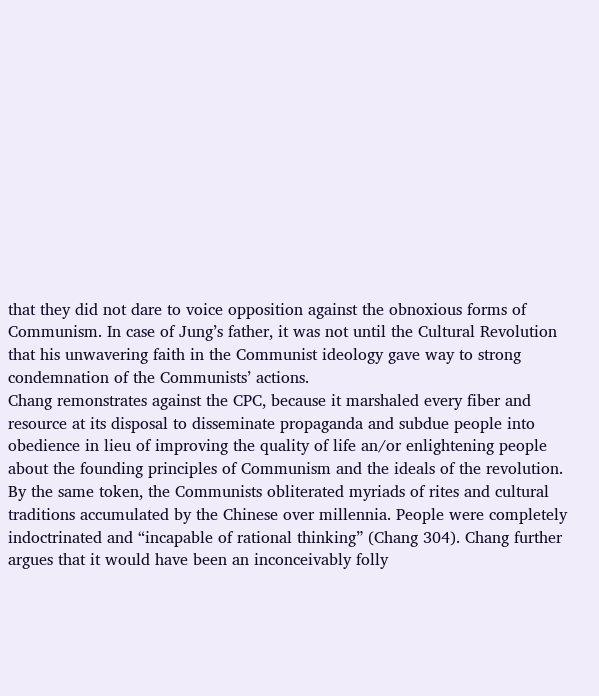that they did not dare to voice opposition against the obnoxious forms of Communism. In case of Jung’s father, it was not until the Cultural Revolution that his unwavering faith in the Communist ideology gave way to strong condemnation of the Communists’ actions.
Chang remonstrates against the CPC, because it marshaled every fiber and resource at its disposal to disseminate propaganda and subdue people into obedience in lieu of improving the quality of life an/or enlightening people about the founding principles of Communism and the ideals of the revolution. By the same token, the Communists obliterated myriads of rites and cultural traditions accumulated by the Chinese over millennia. People were completely indoctrinated and “incapable of rational thinking” (Chang 304). Chang further argues that it would have been an inconceivably folly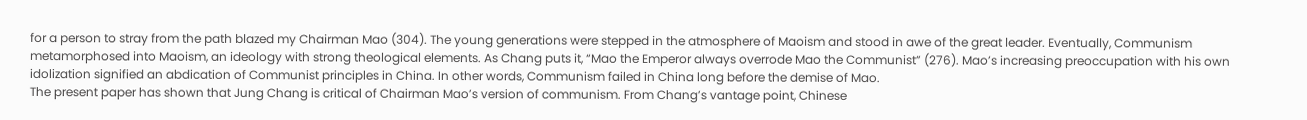for a person to stray from the path blazed my Chairman Mao (304). The young generations were stepped in the atmosphere of Maoism and stood in awe of the great leader. Eventually, Communism metamorphosed into Maoism, an ideology with strong theological elements. As Chang puts it, “Mao the Emperor always overrode Mao the Communist” (276). Mao’s increasing preoccupation with his own idolization signified an abdication of Communist principles in China. In other words, Communism failed in China long before the demise of Mao.
The present paper has shown that Jung Chang is critical of Chairman Mao’s version of communism. From Chang’s vantage point, Chinese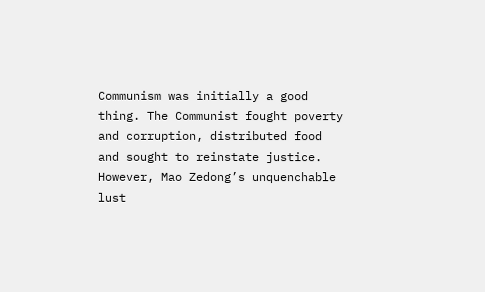Communism was initially a good thing. The Communist fought poverty and corruption, distributed food and sought to reinstate justice. However, Mao Zedong’s unquenchable lust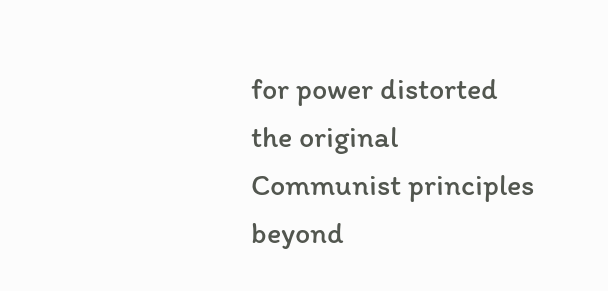for power distorted the original Communist principles beyond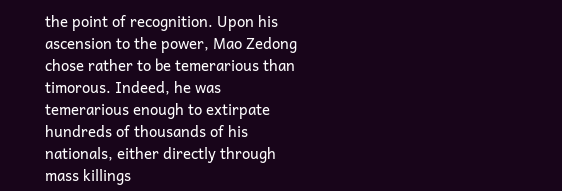the point of recognition. Upon his ascension to the power, Mao Zedong chose rather to be temerarious than timorous. Indeed, he was temerarious enough to extirpate hundreds of thousands of his nationals, either directly through mass killings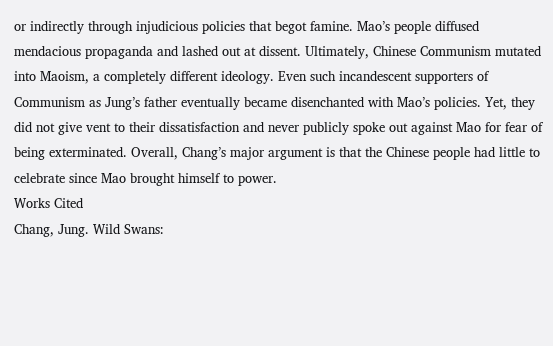or indirectly through injudicious policies that begot famine. Mao’s people diffused mendacious propaganda and lashed out at dissent. Ultimately, Chinese Communism mutated into Maoism, a completely different ideology. Even such incandescent supporters of Communism as Jung’s father eventually became disenchanted with Mao’s policies. Yet, they did not give vent to their dissatisfaction and never publicly spoke out against Mao for fear of being exterminated. Overall, Chang’s major argument is that the Chinese people had little to celebrate since Mao brought himself to power.
Works Cited
Chang, Jung. Wild Swans: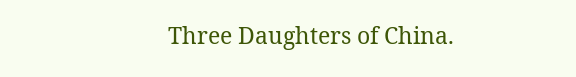Three Daughters of China.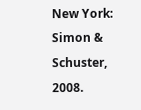New York: Simon & Schuster, 2008.